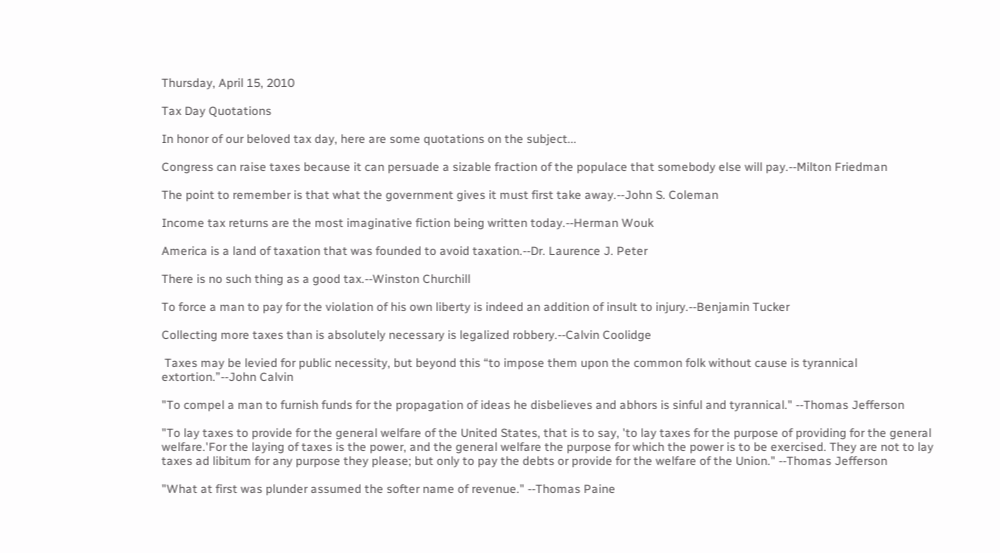Thursday, April 15, 2010

Tax Day Quotations

In honor of our beloved tax day, here are some quotations on the subject...

Congress can raise taxes because it can persuade a sizable fraction of the populace that somebody else will pay.--Milton Friedman

The point to remember is that what the government gives it must first take away.--John S. Coleman

Income tax returns are the most imaginative fiction being written today.--Herman Wouk

America is a land of taxation that was founded to avoid taxation.--Dr. Laurence J. Peter

There is no such thing as a good tax.--Winston Churchill

To force a man to pay for the violation of his own liberty is indeed an addition of insult to injury.--Benjamin Tucker

Collecting more taxes than is absolutely necessary is legalized robbery.--Calvin Coolidge

 Taxes may be levied for public necessity, but beyond this “to impose them upon the common folk without cause is tyrannical extortion.”--John Calvin

"To compel a man to furnish funds for the propagation of ideas he disbelieves and abhors is sinful and tyrannical." --Thomas Jefferson

"To lay taxes to provide for the general welfare of the United States, that is to say, 'to lay taxes for the purpose of providing for the general welfare.'For the laying of taxes is the power, and the general welfare the purpose for which the power is to be exercised. They are not to lay taxes ad libitum for any purpose they please; but only to pay the debts or provide for the welfare of the Union." --Thomas Jefferson

"What at first was plunder assumed the softer name of revenue." --Thomas Paine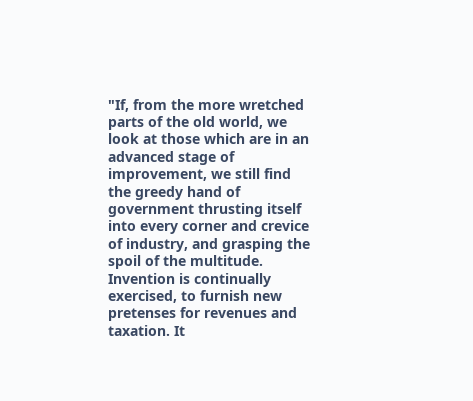"If, from the more wretched parts of the old world, we look at those which are in an advanced stage of improvement, we still find the greedy hand of government thrusting itself into every corner and crevice of industry, and grasping the spoil of the multitude. Invention is continually exercised, to furnish new pretenses for revenues and taxation. It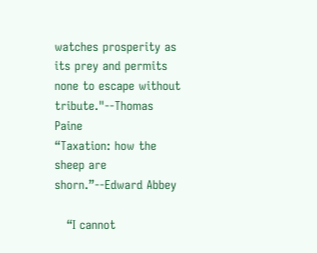watches prosperity as its prey and permits none to escape without tribute."--Thomas Paine
“Taxation: how the sheep are shorn.”--Edward Abbey

   “I cannot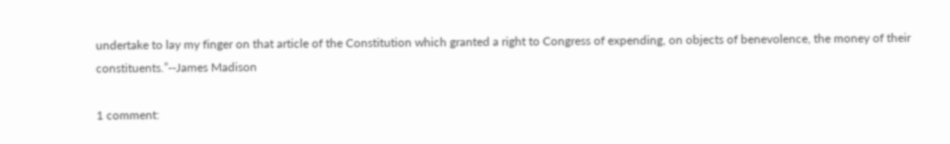undertake to lay my finger on that article of the Constitution which granted a right to Congress of expending, on objects of benevolence, the money of their constituents.”--James Madison

1 comment: